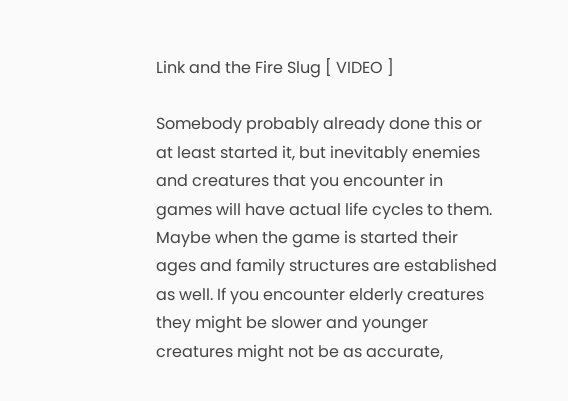Link and the Fire Slug [ VIDEO ]

Somebody probably already done this or at least started it, but inevitably enemies and creatures that you encounter in games will have actual life cycles to them. Maybe when the game is started their ages and family structures are established as well. If you encounter elderly creatures they might be slower and younger creatures might not be as accurate,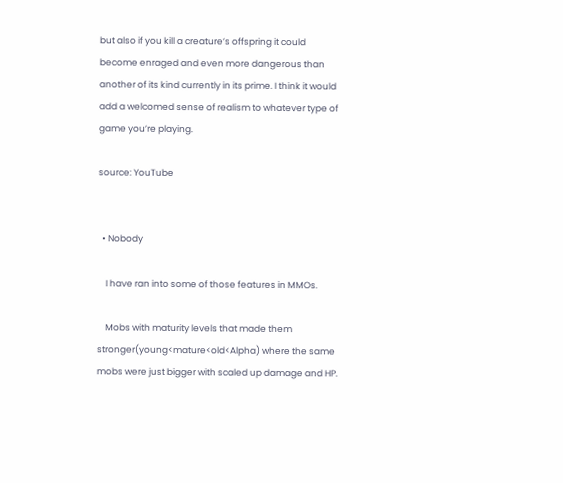but also if you kill a creature’s offspring it could become enraged and even more dangerous than another of its kind currently in its prime. I think it would add a welcomed sense of realism to whatever type of game you’re playing.

source: YouTube


  • Nobody

    I have ran into some of those features in MMOs.

    Mobs with maturity levels that made them stronger(young<mature<old<Alpha) where the same mobs were just bigger with scaled up damage and HP.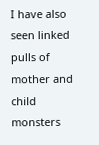I have also seen linked pulls of mother and child monsters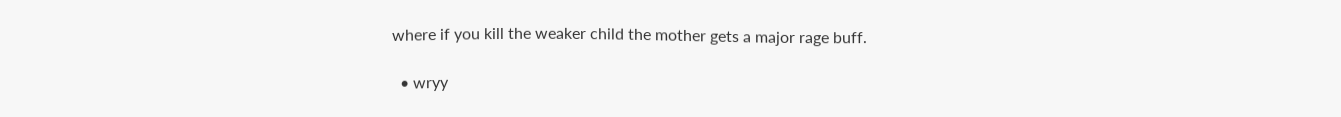where if you kill the weaker child the mother gets a major rage buff.

  • wryy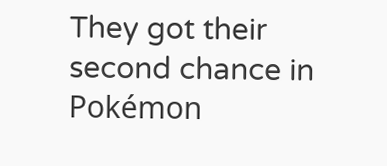They got their second chance in Pokémon